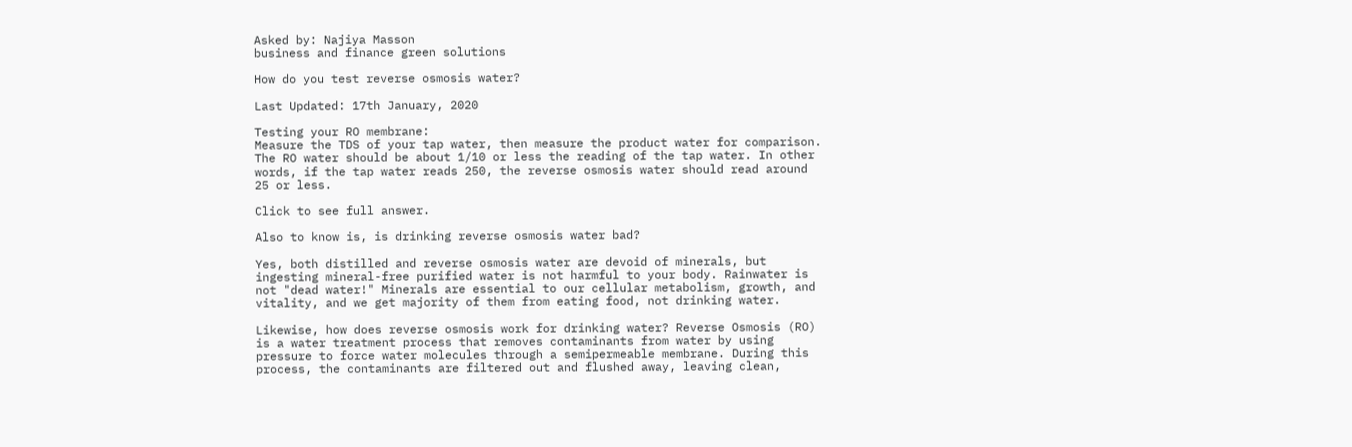Asked by: Najiya Masson
business and finance green solutions

How do you test reverse osmosis water?

Last Updated: 17th January, 2020

Testing your RO membrane:
Measure the TDS of your tap water, then measure the product water for comparison. The RO water should be about 1/10 or less the reading of the tap water. In other words, if the tap water reads 250, the reverse osmosis water should read around 25 or less.

Click to see full answer.

Also to know is, is drinking reverse osmosis water bad?

Yes, both distilled and reverse osmosis water are devoid of minerals, but ingesting mineral-free purified water is not harmful to your body. Rainwater is not "dead water!" Minerals are essential to our cellular metabolism, growth, and vitality, and we get majority of them from eating food, not drinking water.

Likewise, how does reverse osmosis work for drinking water? Reverse Osmosis (RO) is a water treatment process that removes contaminants from water by using pressure to force water molecules through a semipermeable membrane. During this process, the contaminants are filtered out and flushed away, leaving clean,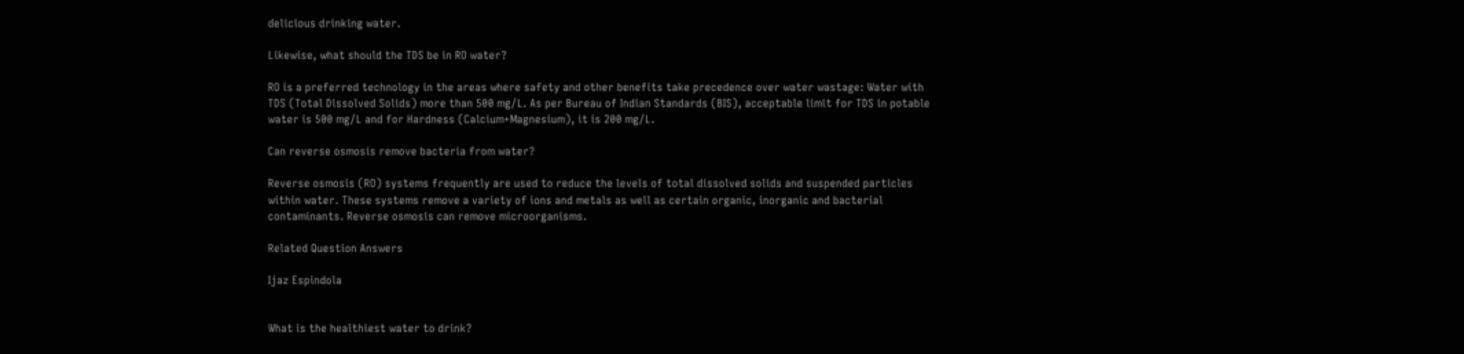delicious drinking water.

Likewise, what should the TDS be in RO water?

RO is a preferred technology in the areas where safety and other benefits take precedence over water wastage: Water with TDS (Total Dissolved Solids) more than 500 mg/L. As per Bureau of Indian Standards (BIS), acceptable limit for TDS in potable water is 500 mg/L and for Hardness (Calcium+Magnesium), it is 200 mg/L.

Can reverse osmosis remove bacteria from water?

Reverse osmosis (RO) systems frequently are used to reduce the levels of total dissolved solids and suspended particles within water. These systems remove a variety of ions and metals as well as certain organic, inorganic and bacterial contaminants. Reverse osmosis can remove microorganisms.

Related Question Answers

Ijaz Espindola


What is the healthiest water to drink?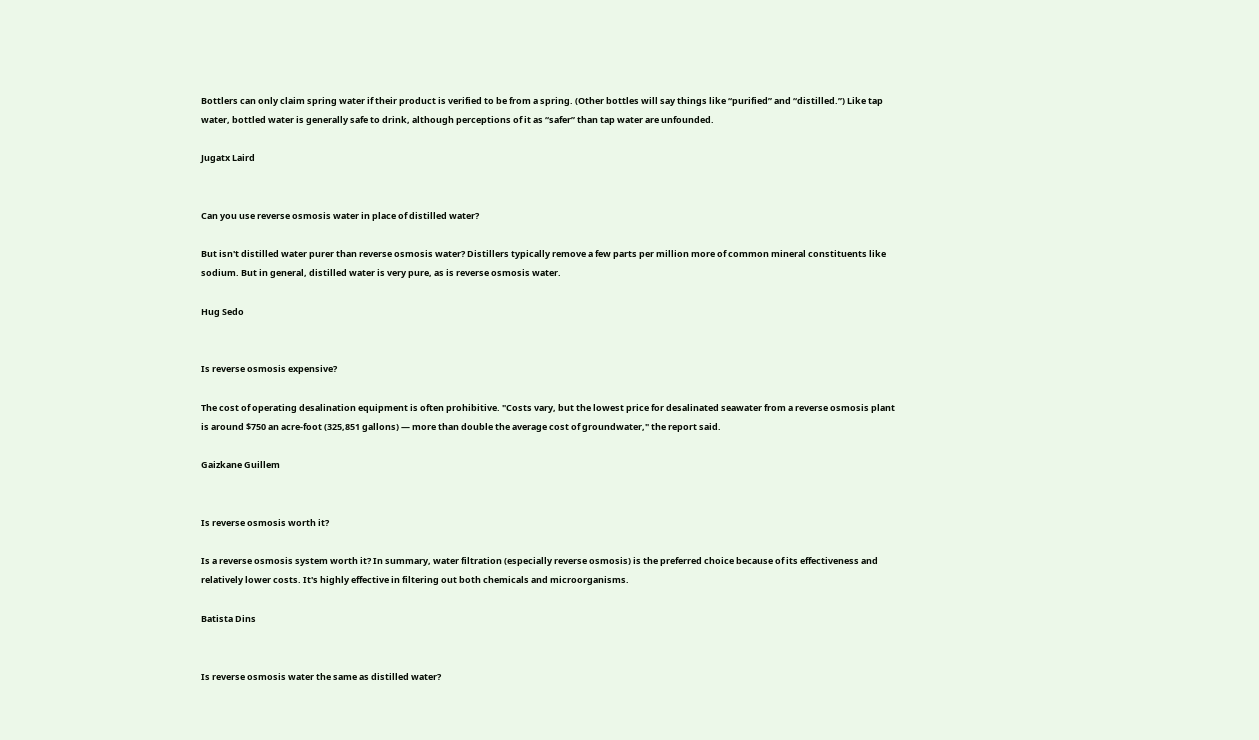Bottlers can only claim spring water if their product is verified to be from a spring. (Other bottles will say things like “purified” and “distilled.”) Like tap water, bottled water is generally safe to drink, although perceptions of it as “safer” than tap water are unfounded.

Jugatx Laird


Can you use reverse osmosis water in place of distilled water?

But isn't distilled water purer than reverse osmosis water? Distillers typically remove a few parts per million more of common mineral constituents like sodium. But in general, distilled water is very pure, as is reverse osmosis water.

Hug Sedo


Is reverse osmosis expensive?

The cost of operating desalination equipment is often prohibitive. "Costs vary, but the lowest price for desalinated seawater from a reverse osmosis plant is around $750 an acre-foot (325,851 gallons) — more than double the average cost of groundwater," the report said.

Gaizkane Guillem


Is reverse osmosis worth it?

Is a reverse osmosis system worth it? In summary, water filtration (especially reverse osmosis) is the preferred choice because of its effectiveness and relatively lower costs. It's highly effective in filtering out both chemicals and microorganisms.

Batista Dins


Is reverse osmosis water the same as distilled water?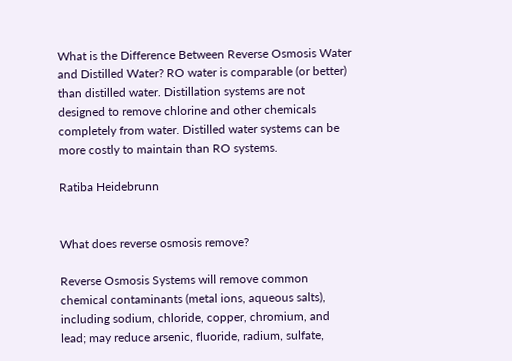What is the Difference Between Reverse Osmosis Water and Distilled Water? RO water is comparable (or better) than distilled water. Distillation systems are not designed to remove chlorine and other chemicals completely from water. Distilled water systems can be more costly to maintain than RO systems.

Ratiba Heidebrunn


What does reverse osmosis remove?

Reverse Osmosis Systems will remove common chemical contaminants (metal ions, aqueous salts), including sodium, chloride, copper, chromium, and lead; may reduce arsenic, fluoride, radium, sulfate,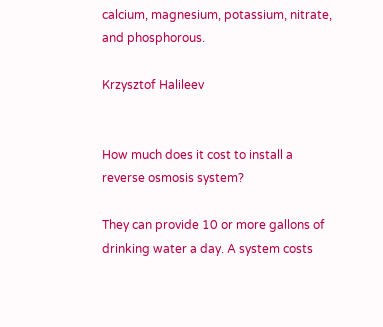calcium, magnesium, potassium, nitrate, and phosphorous.

Krzysztof Halileev


How much does it cost to install a reverse osmosis system?

They can provide 10 or more gallons of drinking water a day. A system costs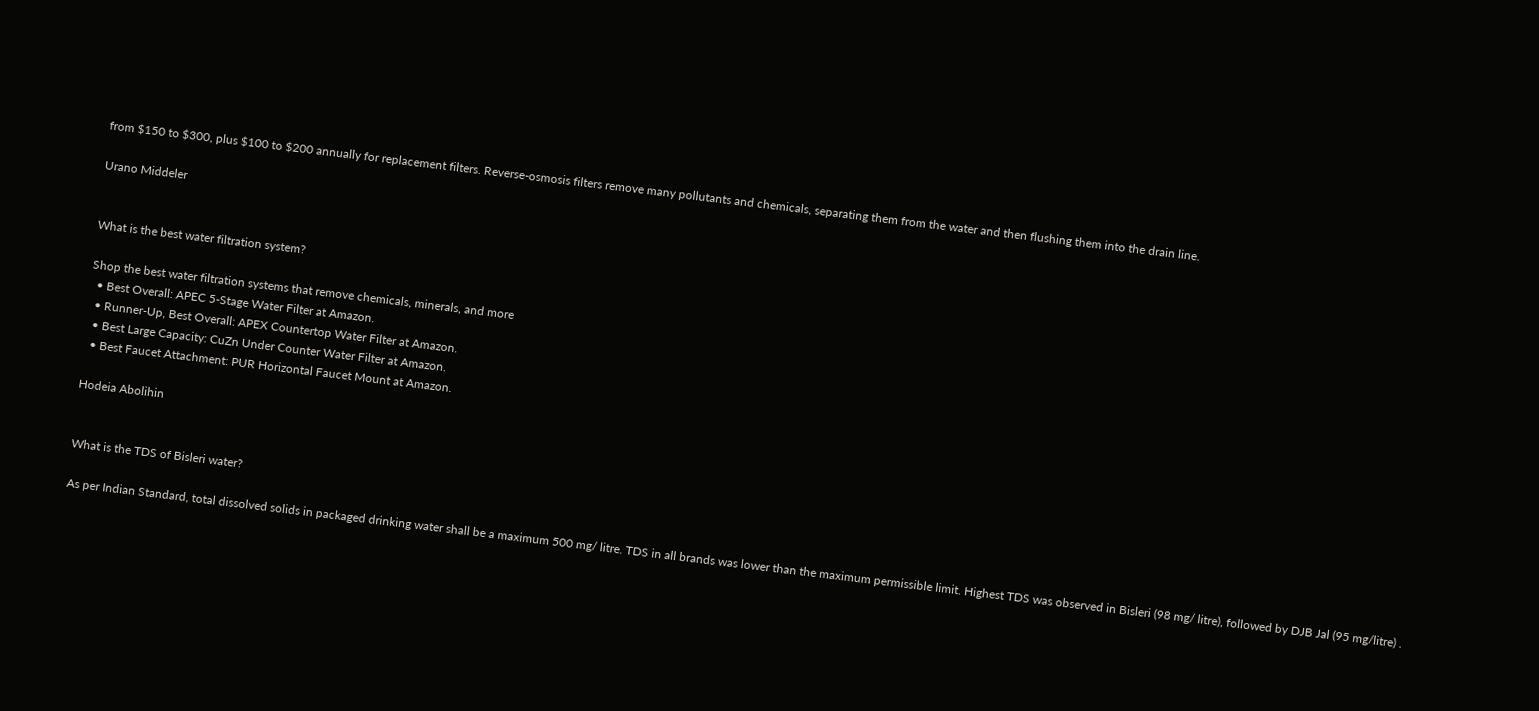from $150 to $300, plus $100 to $200 annually for replacement filters. Reverse-osmosis filters remove many pollutants and chemicals, separating them from the water and then flushing them into the drain line.

Urano Middeler


What is the best water filtration system?

Shop the best water filtration systems that remove chemicals, minerals, and more
  • Best Overall: APEC 5-Stage Water Filter at Amazon.
  • Runner-Up, Best Overall: APEX Countertop Water Filter at Amazon.
  • Best Large Capacity: CuZn Under Counter Water Filter at Amazon.
  • Best Faucet Attachment: PUR Horizontal Faucet Mount at Amazon.

Hodeia Abolihin


What is the TDS of Bisleri water?

As per Indian Standard, total dissolved solids in packaged drinking water shall be a maximum 500 mg/ litre. TDS in all brands was lower than the maximum permissible limit. Highest TDS was observed in Bisleri (98 mg/ litre), followed by DJB Jal (95 mg/litre) .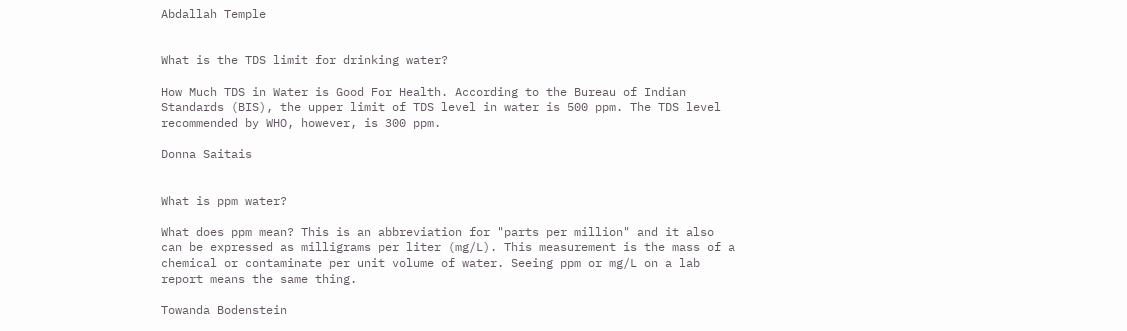Abdallah Temple


What is the TDS limit for drinking water?

How Much TDS in Water is Good For Health. According to the Bureau of Indian Standards (BIS), the upper limit of TDS level in water is 500 ppm. The TDS level recommended by WHO, however, is 300 ppm.

Donna Saitais


What is ppm water?

What does ppm mean? This is an abbreviation for "parts per million" and it also can be expressed as milligrams per liter (mg/L). This measurement is the mass of a chemical or contaminate per unit volume of water. Seeing ppm or mg/L on a lab report means the same thing.

Towanda Bodenstein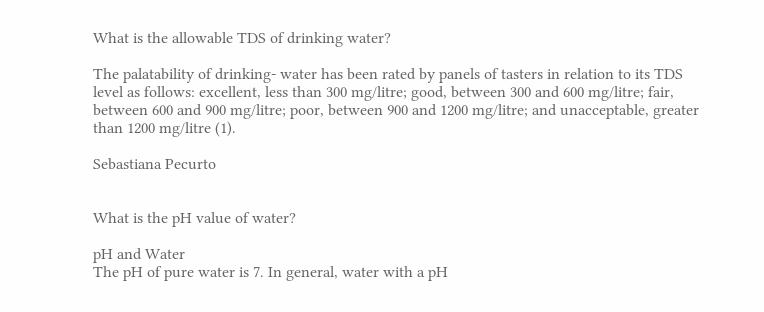What is the allowable TDS of drinking water?

The palatability of drinking- water has been rated by panels of tasters in relation to its TDS level as follows: excellent, less than 300 mg/litre; good, between 300 and 600 mg/litre; fair, between 600 and 900 mg/litre; poor, between 900 and 1200 mg/litre; and unacceptable, greater than 1200 mg/litre (1).

Sebastiana Pecurto


What is the pH value of water?

pH and Water
The pH of pure water is 7. In general, water with a pH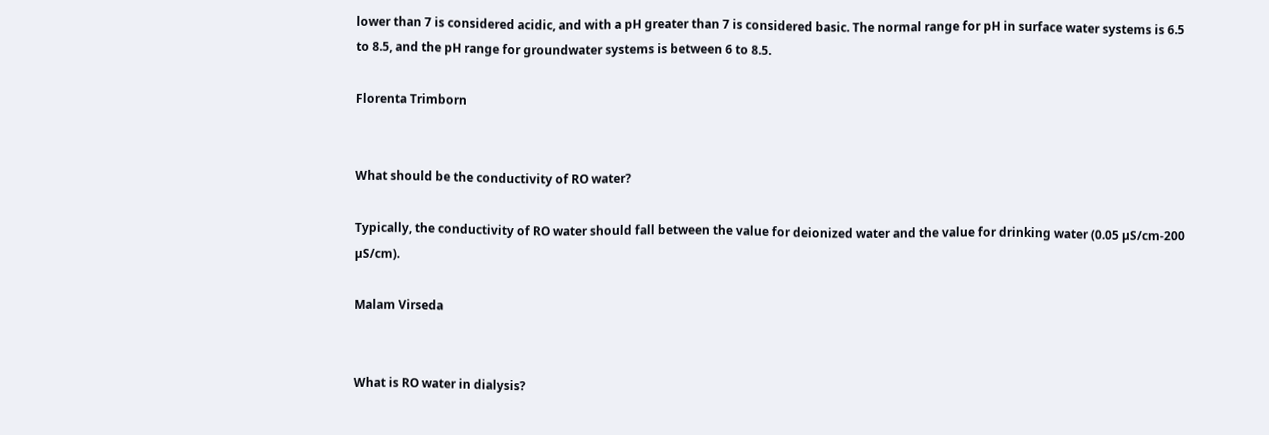lower than 7 is considered acidic, and with a pH greater than 7 is considered basic. The normal range for pH in surface water systems is 6.5 to 8.5, and the pH range for groundwater systems is between 6 to 8.5.

Florenta Trimborn


What should be the conductivity of RO water?

Typically, the conductivity of RO water should fall between the value for deionized water and the value for drinking water (0.05 µS/cm-200 µS/cm).

Malam Virseda


What is RO water in dialysis?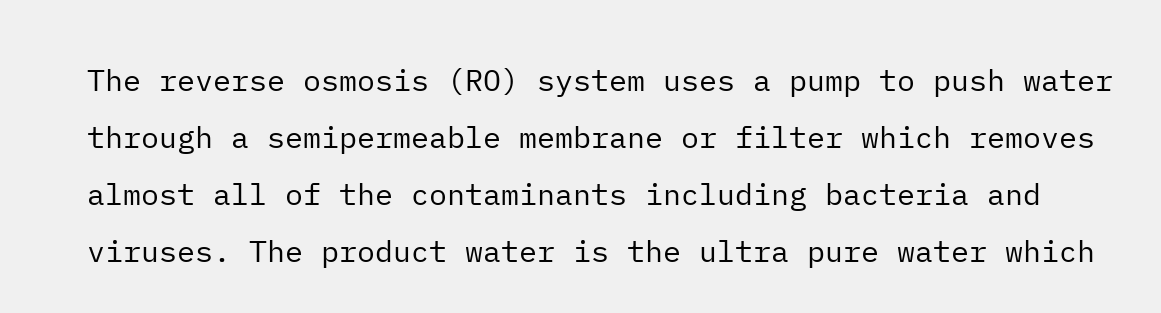The reverse osmosis (RO) system uses a pump to push water through a semipermeable membrane or filter which removes almost all of the contaminants including bacteria and viruses. The product water is the ultra pure water which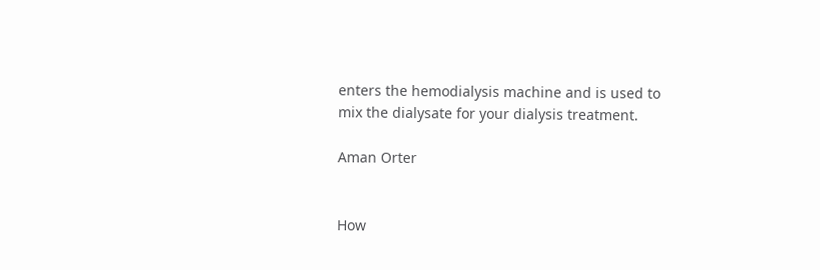enters the hemodialysis machine and is used to mix the dialysate for your dialysis treatment.

Aman Orter


How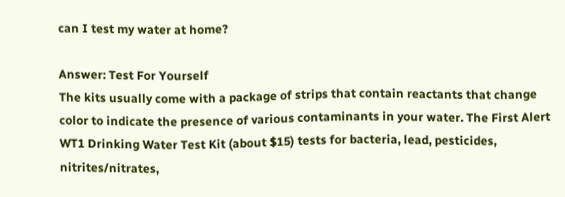can I test my water at home?

Answer: Test For Yourself
The kits usually come with a package of strips that contain reactants that change color to indicate the presence of various contaminants in your water. The First Alert WT1 Drinking Water Test Kit (about $15) tests for bacteria, lead, pesticides, nitrites/nitrates,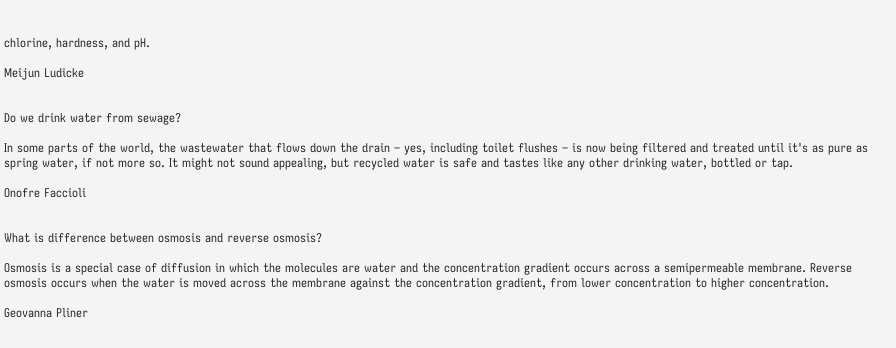chlorine, hardness, and pH.

Meijun Ludicke


Do we drink water from sewage?

In some parts of the world, the wastewater that flows down the drain – yes, including toilet flushes – is now being filtered and treated until it's as pure as spring water, if not more so. It might not sound appealing, but recycled water is safe and tastes like any other drinking water, bottled or tap.

Onofre Faccioli


What is difference between osmosis and reverse osmosis?

Osmosis is a special case of diffusion in which the molecules are water and the concentration gradient occurs across a semipermeable membrane. Reverse osmosis occurs when the water is moved across the membrane against the concentration gradient, from lower concentration to higher concentration.

Geovanna Pliner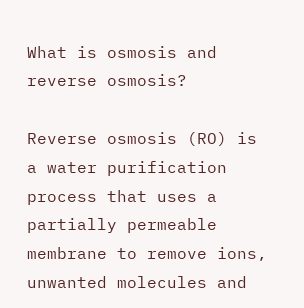What is osmosis and reverse osmosis?

Reverse osmosis (RO) is a water purification process that uses a partially permeable membrane to remove ions, unwanted molecules and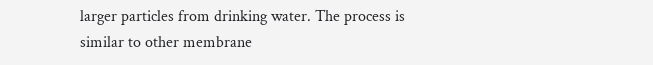larger particles from drinking water. The process is similar to other membrane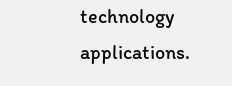technology applications.